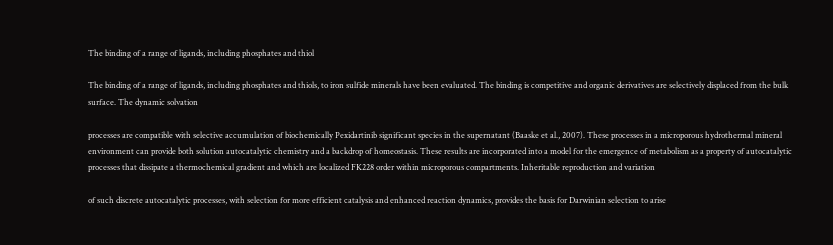The binding of a range of ligands, including phosphates and thiol

The binding of a range of ligands, including phosphates and thiols, to iron sulfide minerals have been evaluated. The binding is competitive and organic derivatives are selectively displaced from the bulk surface. The dynamic solvation

processes are compatible with selective accumulation of biochemically Pexidartinib significant species in the supernatant (Baaske et al., 2007). These processes in a microporous hydrothermal mineral environment can provide both solution autocatalytic chemistry and a backdrop of homeostasis. These results are incorporated into a model for the emergence of metabolism as a property of autocatalytic processes that dissipate a thermochemical gradient and which are localized FK228 order within microporous compartments. Inheritable reproduction and variation

of such discrete autocatalytic processes, with selection for more efficient catalysis and enhanced reaction dynamics, provides the basis for Darwinian selection to arise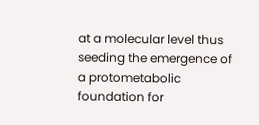at a molecular level thus seeding the emergence of a protometabolic foundation for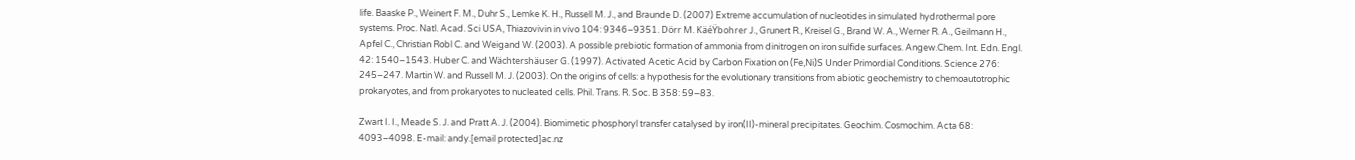life. Baaske P., Weinert F. M., Duhr S., Lemke K. H., Russell M. J., and Braunde D. (2007) Extreme accumulation of nucleotides in simulated hydrothermal pore systems. Proc. Natl. Acad. Sci USA, Thiazovivin in vivo 104: 9346–9351. Dörr M. KäéŸbohrer J., Grunert R., Kreisel G., Brand W. A., Werner R. A., Geilmann H., Apfel C., Christian Robl C. and Weigand W. (2003). A possible prebiotic formation of ammonia from dinitrogen on iron sulfide surfaces. Angew.Chem. Int. Edn. Engl. 42: 1540–1543. Huber C. and Wächtershäuser G. (1997). Activated Acetic Acid by Carbon Fixation on (Fe,Ni)S Under Primordial Conditions. Science 276: 245–247. Martin W. and Russell M. J. (2003). On the origins of cells: a hypothesis for the evolutionary transitions from abiotic geochemistry to chemoautotrophic prokaryotes, and from prokaryotes to nucleated cells. Phil. Trans. R. Soc. B 358: 59–83.

Zwart I. I., Meade S. J. and Pratt A. J. (2004). Biomimetic phosphoryl transfer catalysed by iron(II)-mineral precipitates. Geochim. Cosmochim. Acta 68: 4093–4098. E-mail: andy.[email protected]ac.nz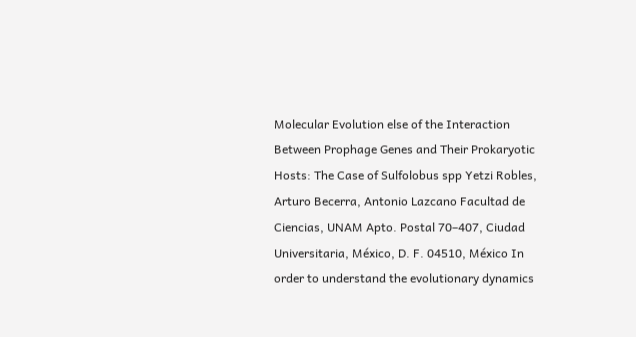Molecular Evolution else of the Interaction Between Prophage Genes and Their Prokaryotic Hosts: The Case of Sulfolobus spp Yetzi Robles, Arturo Becerra, Antonio Lazcano Facultad de Ciencias, UNAM Apto. Postal 70–407, Ciudad Universitaria, México, D. F. 04510, México In order to understand the evolutionary dynamics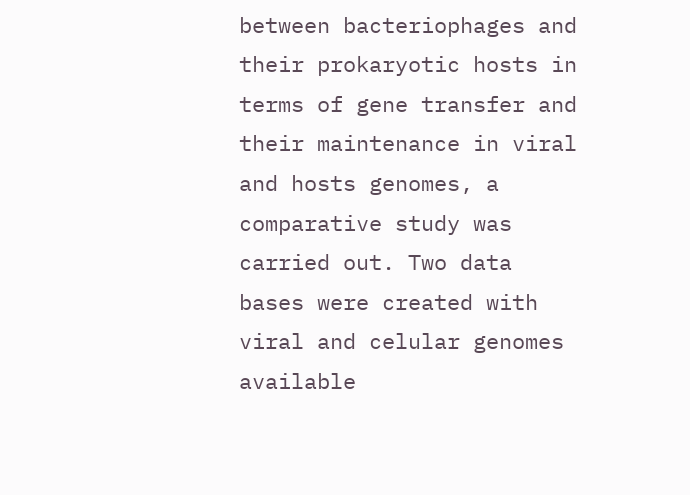between bacteriophages and their prokaryotic hosts in terms of gene transfer and their maintenance in viral and hosts genomes, a comparative study was carried out. Two data bases were created with viral and celular genomes available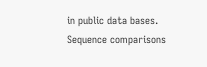in public data bases. Sequence comparisons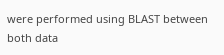were performed using BLAST between both data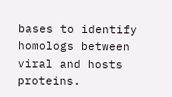bases to identify homologs between viral and hosts proteins.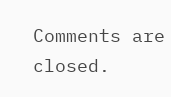Comments are closed.